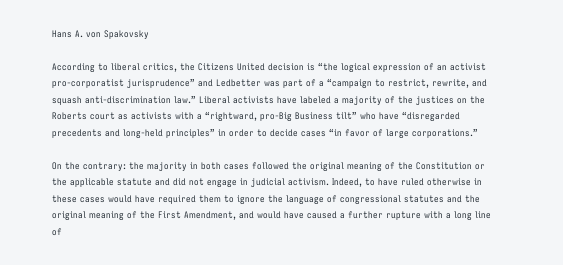Hans A. von Spakovsky

According to liberal critics, the Citizens United decision is “the logical expression of an activist pro-corporatist jurisprudence” and Ledbetter was part of a “campaign to restrict, rewrite, and squash anti-discrimination law.” Liberal activists have labeled a majority of the justices on the Roberts court as activists with a “rightward, pro-Big Business tilt” who have “disregarded precedents and long-held principles” in order to decide cases “in favor of large corporations.”

On the contrary: the majority in both cases followed the original meaning of the Constitution or the applicable statute and did not engage in judicial activism. Indeed, to have ruled otherwise in these cases would have required them to ignore the language of congressional statutes and the original meaning of the First Amendment, and would have caused a further rupture with a long line of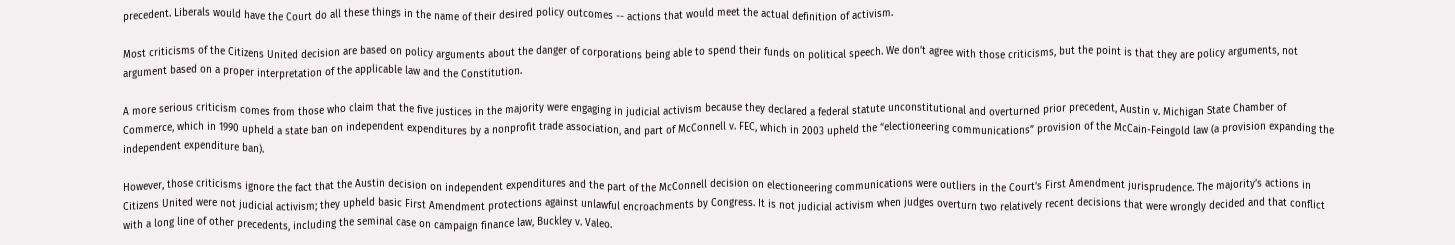precedent. Liberals would have the Court do all these things in the name of their desired policy outcomes -- actions that would meet the actual definition of activism.

Most criticisms of the Citizens United decision are based on policy arguments about the danger of corporations being able to spend their funds on political speech. We don’t agree with those criticisms, but the point is that they are policy arguments, not argument based on a proper interpretation of the applicable law and the Constitution.

A more serious criticism comes from those who claim that the five justices in the majority were engaging in judicial activism because they declared a federal statute unconstitutional and overturned prior precedent, Austin v. Michigan State Chamber of Commerce, which in 1990 upheld a state ban on independent expenditures by a nonprofit trade association, and part of McConnell v. FEC, which in 2003 upheld the “electioneering communications” provision of the McCain-Feingold law (a provision expanding the independent expenditure ban).

However, those criticisms ignore the fact that the Austin decision on independent expenditures and the part of the McConnell decision on electioneering communications were outliers in the Court’s First Amendment jurisprudence. The majority’s actions in Citizens United were not judicial activism; they upheld basic First Amendment protections against unlawful encroachments by Congress. It is not judicial activism when judges overturn two relatively recent decisions that were wrongly decided and that conflict with a long line of other precedents, including the seminal case on campaign finance law, Buckley v. Valeo.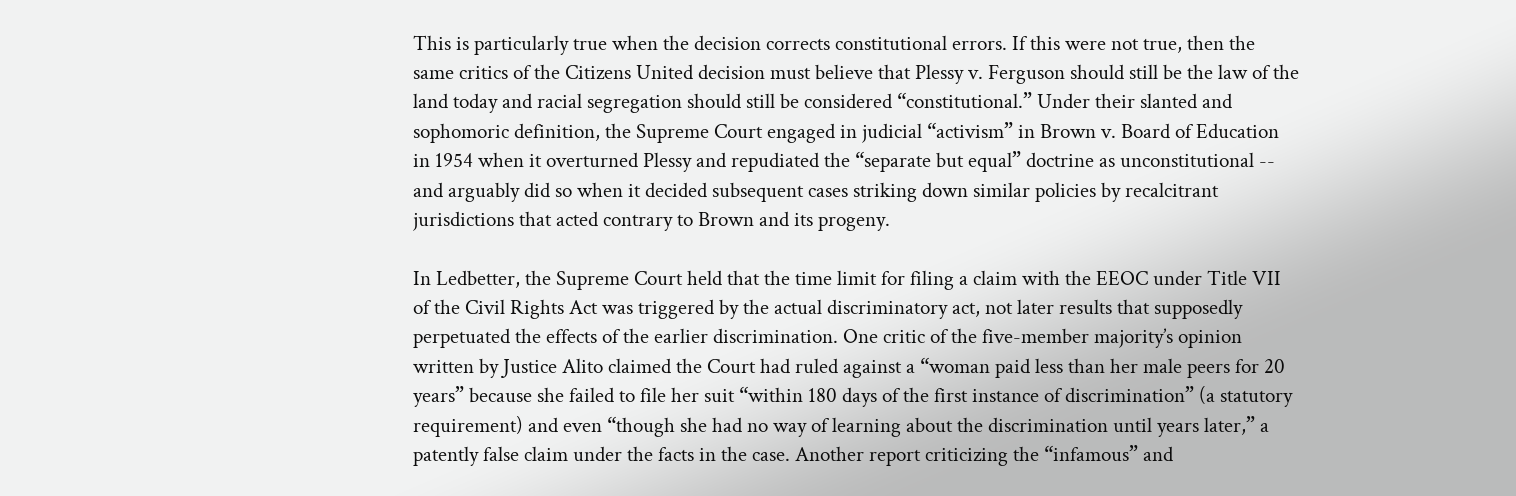This is particularly true when the decision corrects constitutional errors. If this were not true, then the same critics of the Citizens United decision must believe that Plessy v. Ferguson should still be the law of the land today and racial segregation should still be considered “constitutional.” Under their slanted and sophomoric definition, the Supreme Court engaged in judicial “activism” in Brown v. Board of Education in 1954 when it overturned Plessy and repudiated the “separate but equal” doctrine as unconstitutional -- and arguably did so when it decided subsequent cases striking down similar policies by recalcitrant jurisdictions that acted contrary to Brown and its progeny.

In Ledbetter, the Supreme Court held that the time limit for filing a claim with the EEOC under Title VII of the Civil Rights Act was triggered by the actual discriminatory act, not later results that supposedly perpetuated the effects of the earlier discrimination. One critic of the five-member majority’s opinion written by Justice Alito claimed the Court had ruled against a “woman paid less than her male peers for 20 years” because she failed to file her suit “within 180 days of the first instance of discrimination” (a statutory requirement) and even “though she had no way of learning about the discrimination until years later,” a patently false claim under the facts in the case. Another report criticizing the “infamous” and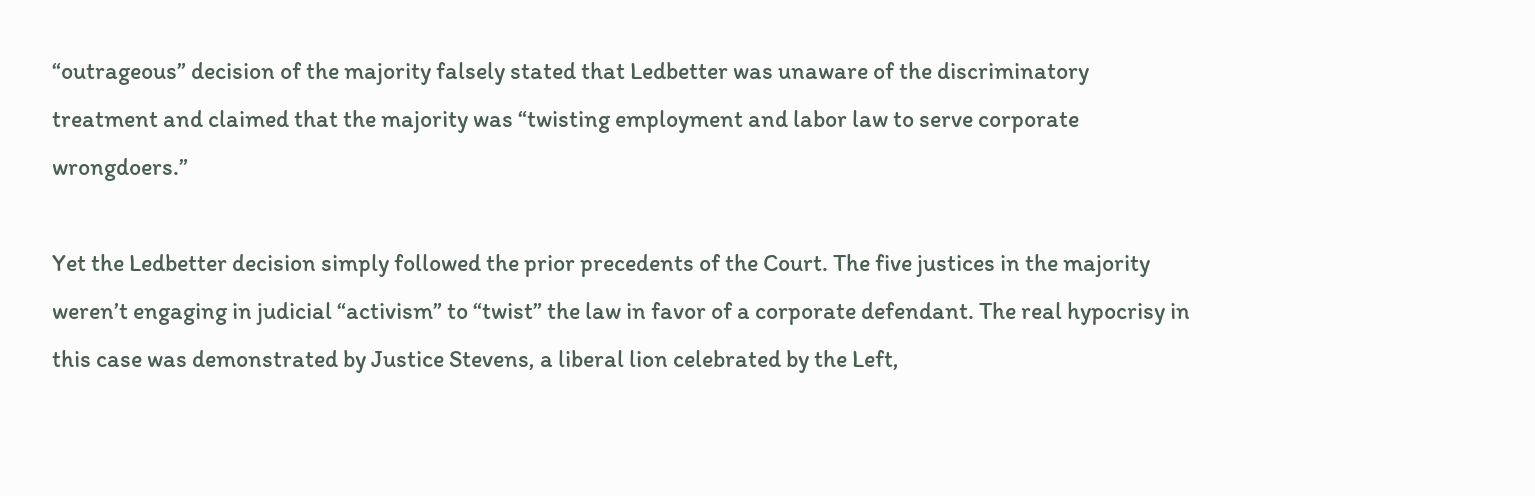“outrageous” decision of the majority falsely stated that Ledbetter was unaware of the discriminatory treatment and claimed that the majority was “twisting employment and labor law to serve corporate wrongdoers.”

Yet the Ledbetter decision simply followed the prior precedents of the Court. The five justices in the majority weren’t engaging in judicial “activism” to “twist” the law in favor of a corporate defendant. The real hypocrisy in this case was demonstrated by Justice Stevens, a liberal lion celebrated by the Left,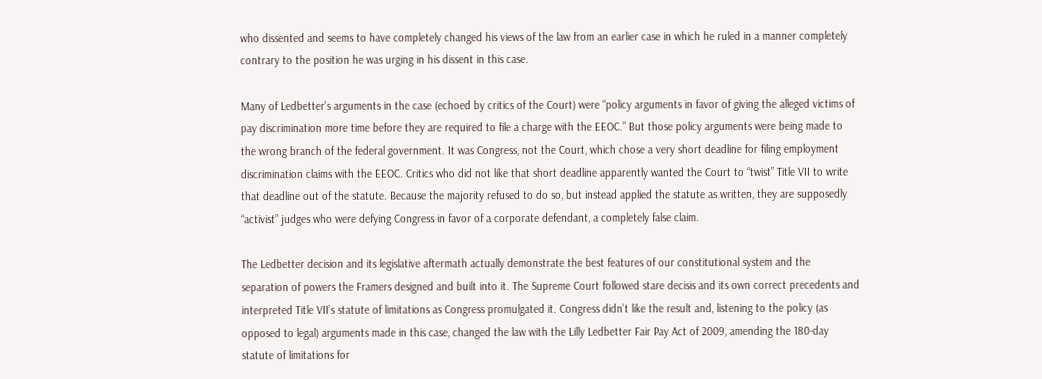who dissented and seems to have completely changed his views of the law from an earlier case in which he ruled in a manner completely contrary to the position he was urging in his dissent in this case.

Many of Ledbetter’s arguments in the case (echoed by critics of the Court) were “policy arguments in favor of giving the alleged victims of pay discrimination more time before they are required to file a charge with the EEOC.” But those policy arguments were being made to the wrong branch of the federal government. It was Congress, not the Court, which chose a very short deadline for filing employment discrimination claims with the EEOC. Critics who did not like that short deadline apparently wanted the Court to “twist” Title VII to write that deadline out of the statute. Because the majority refused to do so, but instead applied the statute as written, they are supposedly “activist” judges who were defying Congress in favor of a corporate defendant, a completely false claim.

The Ledbetter decision and its legislative aftermath actually demonstrate the best features of our constitutional system and the separation of powers the Framers designed and built into it. The Supreme Court followed stare decisis and its own correct precedents and interpreted Title VII’s statute of limitations as Congress promulgated it. Congress didn’t like the result and, listening to the policy (as opposed to legal) arguments made in this case, changed the law with the Lilly Ledbetter Fair Pay Act of 2009, amending the 180-day statute of limitations for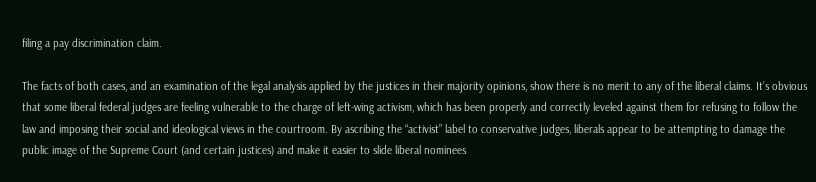filing a pay discrimination claim.

The facts of both cases, and an examination of the legal analysis applied by the justices in their majority opinions, show there is no merit to any of the liberal claims. It’s obvious that some liberal federal judges are feeling vulnerable to the charge of left-wing activism, which has been properly and correctly leveled against them for refusing to follow the law and imposing their social and ideological views in the courtroom. By ascribing the “activist” label to conservative judges, liberals appear to be attempting to damage the public image of the Supreme Court (and certain justices) and make it easier to slide liberal nominees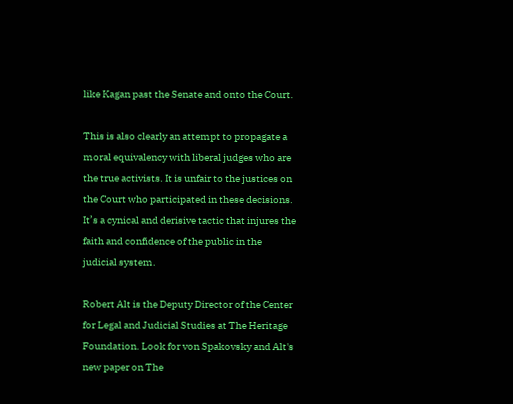like Kagan past the Senate and onto the Court.

This is also clearly an attempt to propagate a moral equivalency with liberal judges who are the true activists. It is unfair to the justices on the Court who participated in these decisions. It’s a cynical and derisive tactic that injures the faith and confidence of the public in the judicial system.

Robert Alt is the Deputy Director of the Center for Legal and Judicial Studies at The Heritage Foundation. Look for von Spakovsky and Alt's new paper on The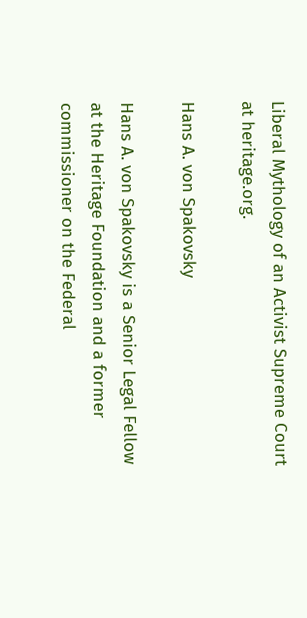Liberal Mythology of an Activist Supreme Court at heritage.org.

Hans A. von Spakovsky

Hans A. von Spakovsky is a Senior Legal Fellow at the Heritage Foundation and a former commissioner on the Federal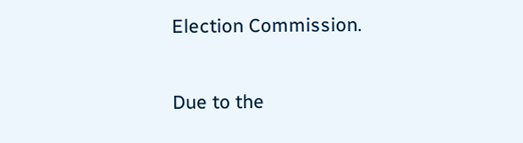Election Commission.

Due to the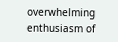overwhelming enthusiasm of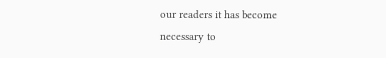our readers it has become necessary to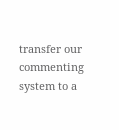transfer our commenting system to a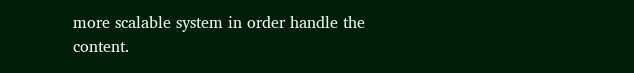more scalable system in order handle the content.